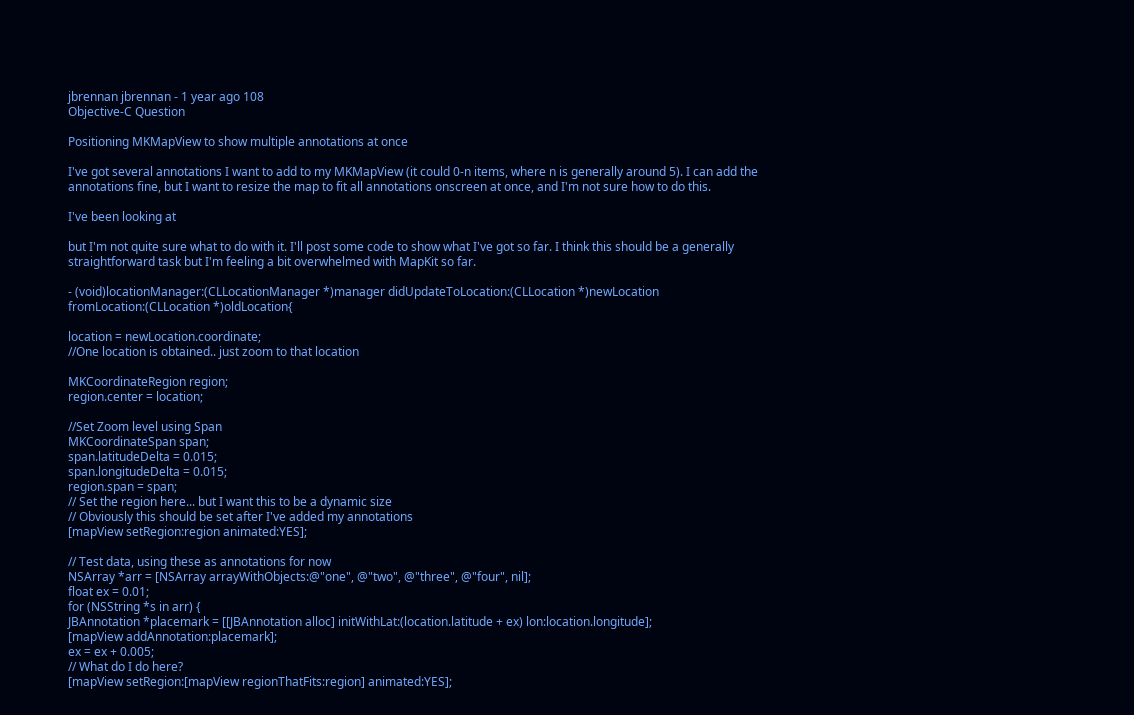jbrennan jbrennan - 1 year ago 108
Objective-C Question

Positioning MKMapView to show multiple annotations at once

I've got several annotations I want to add to my MKMapView (it could 0-n items, where n is generally around 5). I can add the annotations fine, but I want to resize the map to fit all annotations onscreen at once, and I'm not sure how to do this.

I've been looking at

but I'm not quite sure what to do with it. I'll post some code to show what I've got so far. I think this should be a generally straightforward task but I'm feeling a bit overwhelmed with MapKit so far.

- (void)locationManager:(CLLocationManager *)manager didUpdateToLocation:(CLLocation *)newLocation fromLocation:(CLLocation *)oldLocation{

location = newLocation.coordinate;
//One location is obtained.. just zoom to that location

MKCoordinateRegion region;
region.center = location;

//Set Zoom level using Span
MKCoordinateSpan span;
span.latitudeDelta = 0.015;
span.longitudeDelta = 0.015;
region.span = span;
// Set the region here... but I want this to be a dynamic size
// Obviously this should be set after I've added my annotations
[mapView setRegion:region animated:YES];

// Test data, using these as annotations for now
NSArray *arr = [NSArray arrayWithObjects:@"one", @"two", @"three", @"four", nil];
float ex = 0.01;
for (NSString *s in arr) {
JBAnnotation *placemark = [[JBAnnotation alloc] initWithLat:(location.latitude + ex) lon:location.longitude];
[mapView addAnnotation:placemark];
ex = ex + 0.005;
// What do I do here?
[mapView setRegion:[mapView regionThatFits:region] animated:YES];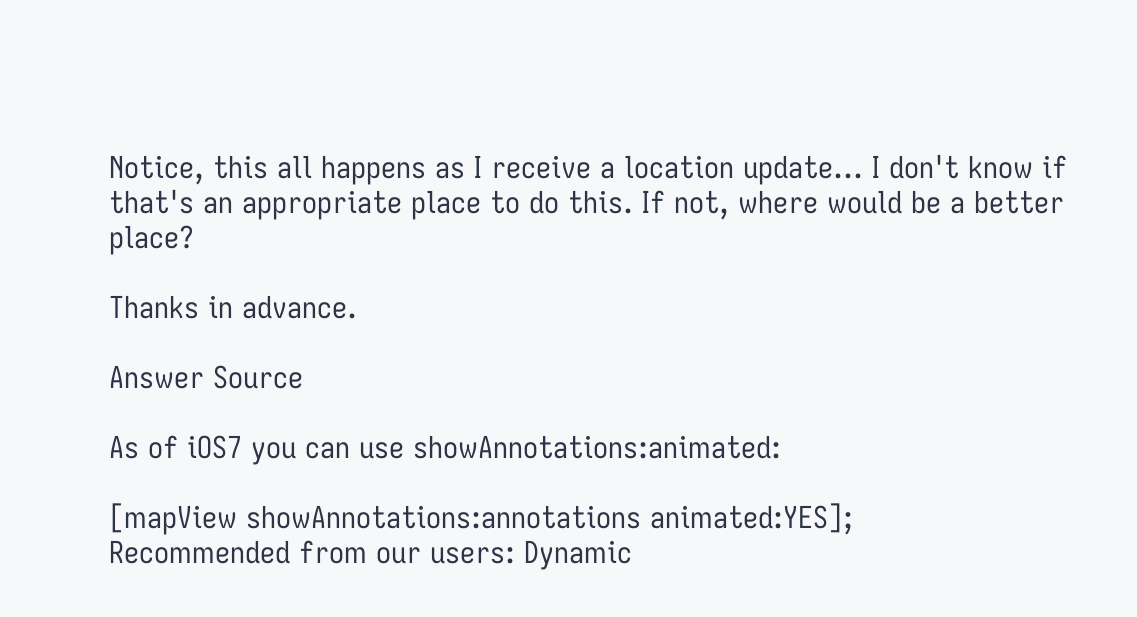Notice, this all happens as I receive a location update... I don't know if that's an appropriate place to do this. If not, where would be a better place?

Thanks in advance.

Answer Source

As of iOS7 you can use showAnnotations:animated:

[mapView showAnnotations:annotations animated:YES];
Recommended from our users: Dynamic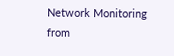Network Monitoring from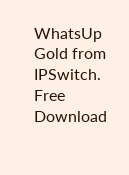WhatsUp Gold from IPSwitch. Free Download